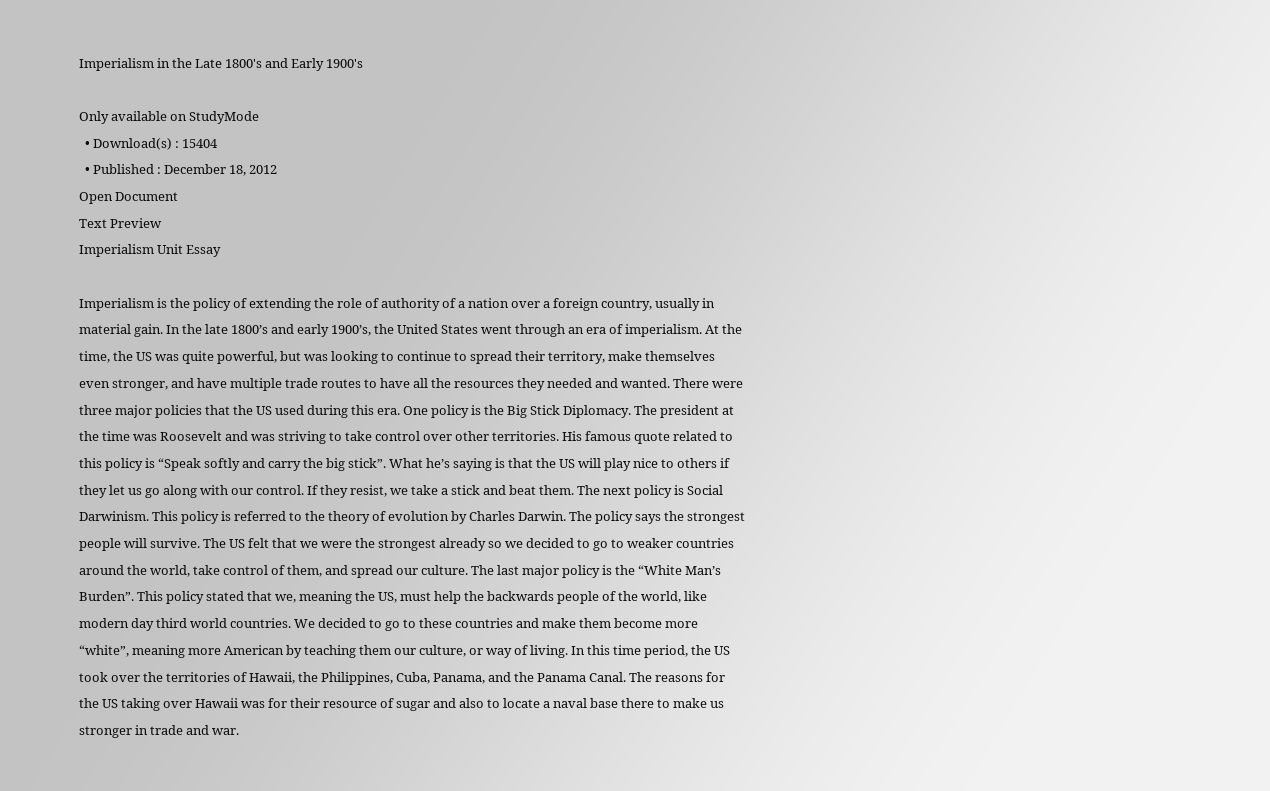Imperialism in the Late 1800's and Early 1900's

Only available on StudyMode
  • Download(s) : 15404
  • Published : December 18, 2012
Open Document
Text Preview
Imperialism Unit Essay

Imperialism is the policy of extending the role of authority of a nation over a foreign country, usually in material gain. In the late 1800’s and early 1900’s, the United States went through an era of imperialism. At the time, the US was quite powerful, but was looking to continue to spread their territory, make themselves even stronger, and have multiple trade routes to have all the resources they needed and wanted. There were three major policies that the US used during this era. One policy is the Big Stick Diplomacy. The president at the time was Roosevelt and was striving to take control over other territories. His famous quote related to this policy is “Speak softly and carry the big stick”. What he’s saying is that the US will play nice to others if they let us go along with our control. If they resist, we take a stick and beat them. The next policy is Social Darwinism. This policy is referred to the theory of evolution by Charles Darwin. The policy says the strongest people will survive. The US felt that we were the strongest already so we decided to go to weaker countries around the world, take control of them, and spread our culture. The last major policy is the “White Man’s Burden”. This policy stated that we, meaning the US, must help the backwards people of the world, like modern day third world countries. We decided to go to these countries and make them become more “white”, meaning more American by teaching them our culture, or way of living. In this time period, the US took over the territories of Hawaii, the Philippines, Cuba, Panama, and the Panama Canal. The reasons for the US taking over Hawaii was for their resource of sugar and also to locate a naval base there to make us stronger in trade and war.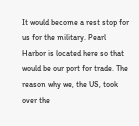It would become a rest stop for us for the military. Pearl Harbor is located here so that would be our port for trade. The reason why we, the US, took over the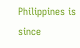Philippines is since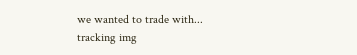we wanted to trade with...
tracking img